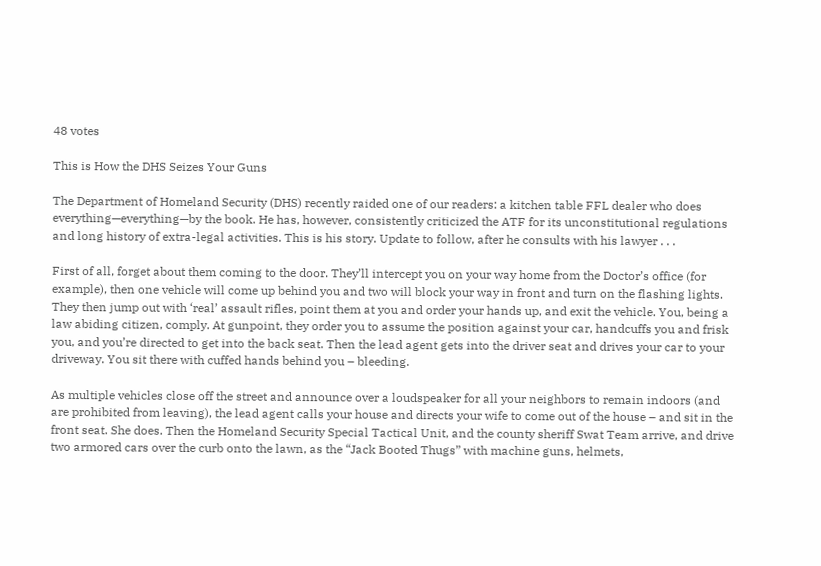48 votes

This is How the DHS Seizes Your Guns

The Department of Homeland Security (DHS) recently raided one of our readers: a kitchen table FFL dealer who does everything—everything—by the book. He has, however, consistently criticized the ATF for its unconstitutional regulations and long history of extra-legal activities. This is his story. Update to follow, after he consults with his lawyer . . .

First of all, forget about them coming to the door. They’ll intercept you on your way home from the Doctor’s office (for example), then one vehicle will come up behind you and two will block your way in front and turn on the flashing lights. They then jump out with ‘real’ assault rifles, point them at you and order your hands up, and exit the vehicle. You, being a law abiding citizen, comply. At gunpoint, they order you to assume the position against your car, handcuffs you and frisk you, and you’re directed to get into the back seat. Then the lead agent gets into the driver seat and drives your car to your driveway. You sit there with cuffed hands behind you – bleeding.

As multiple vehicles close off the street and announce over a loudspeaker for all your neighbors to remain indoors (and are prohibited from leaving), the lead agent calls your house and directs your wife to come out of the house – and sit in the front seat. She does. Then the Homeland Security Special Tactical Unit, and the county sheriff Swat Team arrive, and drive two armored cars over the curb onto the lawn, as the “Jack Booted Thugs” with machine guns, helmets,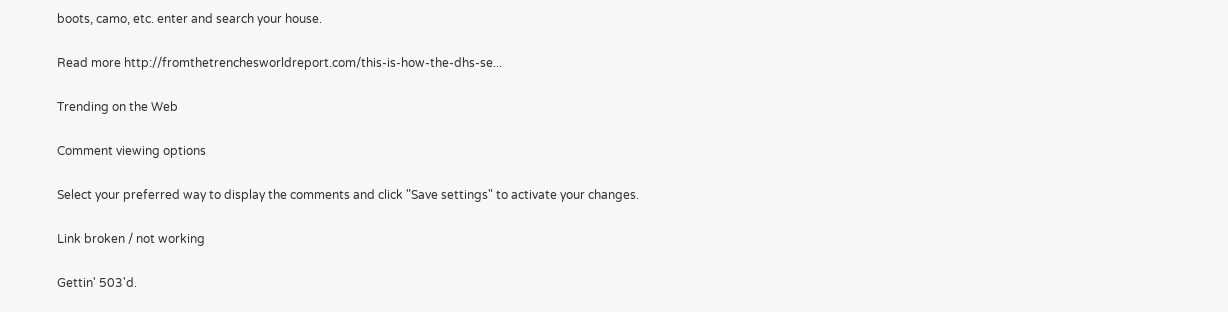boots, camo, etc. enter and search your house.

Read more http://fromthetrenchesworldreport.com/this-is-how-the-dhs-se...

Trending on the Web

Comment viewing options

Select your preferred way to display the comments and click "Save settings" to activate your changes.

Link broken / not working

Gettin' 503'd.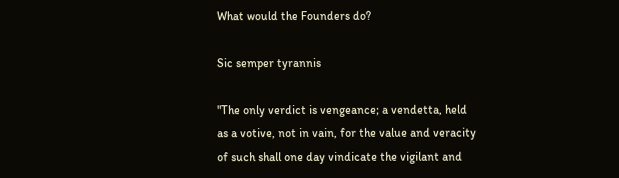What would the Founders do?

Sic semper tyrannis

"The only verdict is vengeance; a vendetta, held as a votive, not in vain, for the value and veracity of such shall one day vindicate the vigilant and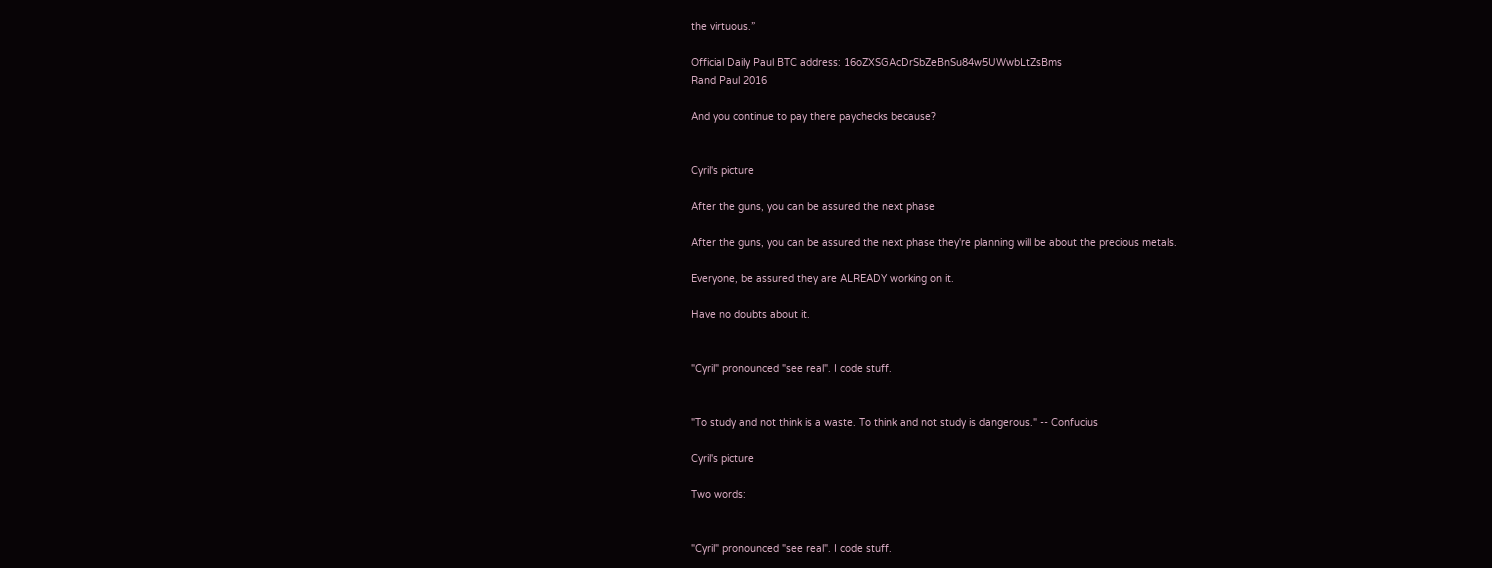the virtuous.”

Official Daily Paul BTC address: 16oZXSGAcDrSbZeBnSu84w5UWwbLtZsBms
Rand Paul 2016

And you continue to pay there paychecks because?


Cyril's picture

After the guns, you can be assured the next phase

After the guns, you can be assured the next phase they're planning will be about the precious metals.

Everyone, be assured they are ALREADY working on it.

Have no doubts about it.


"Cyril" pronounced "see real". I code stuff.


"To study and not think is a waste. To think and not study is dangerous." -- Confucius

Cyril's picture

Two words:


"Cyril" pronounced "see real". I code stuff.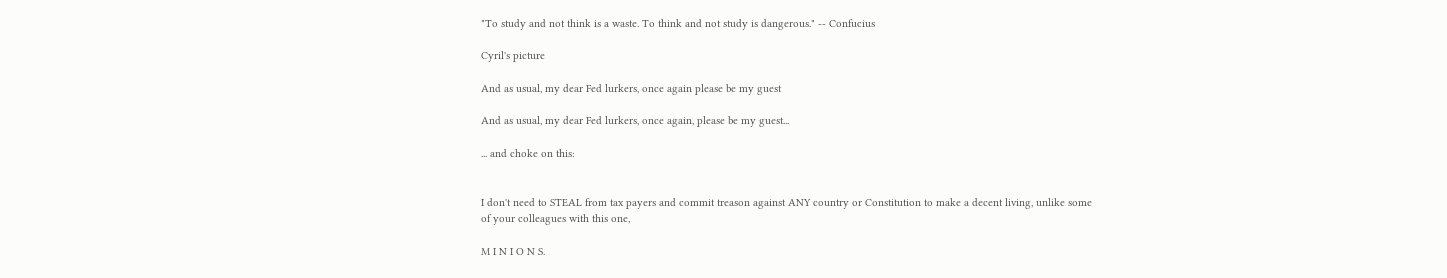"To study and not think is a waste. To think and not study is dangerous." -- Confucius

Cyril's picture

And as usual, my dear Fed lurkers, once again please be my guest

And as usual, my dear Fed lurkers, once again, please be my guest...

... and choke on this:


I don't need to STEAL from tax payers and commit treason against ANY country or Constitution to make a decent living, unlike some of your colleagues with this one,

M I N I O N S.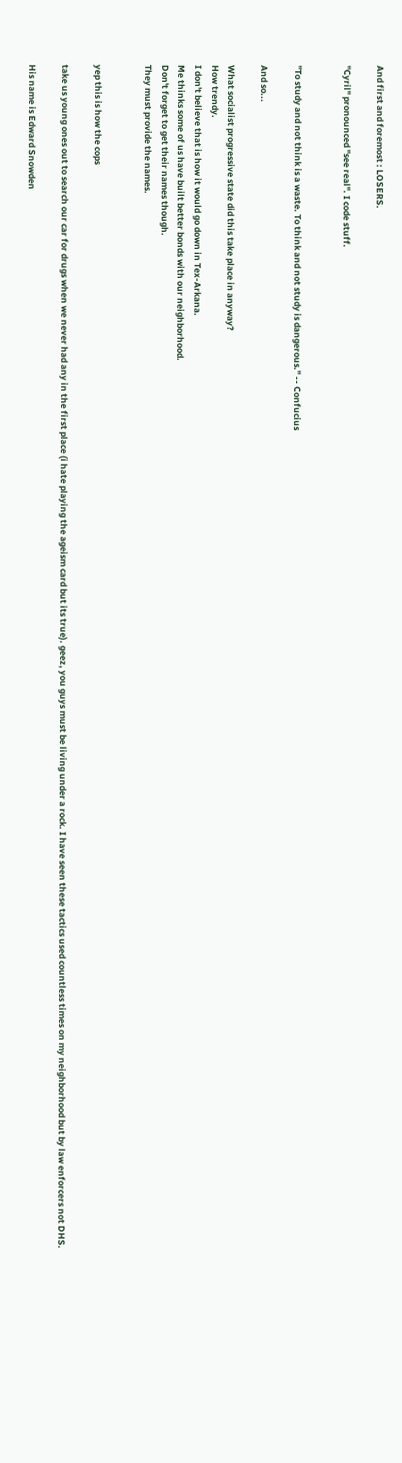And first and foremost : LOSERS.

"Cyril" pronounced "see real". I code stuff.


"To study and not think is a waste. To think and not study is dangerous." -- Confucius

And so...

What socialist progressive state did this take place in anyway?
How trendy.
I don't believe that is how it would go down in Tex-Arkana.
Me thinks some of us have built better bonds with our neighborhood.
Don't forget to get their names though.
They must provide the names.


yep this is how the cops

take us young ones out to search our car for drugs when we never had any in the first place (i hate playing the ageism card but its true). geez, you guys must be living under a rock. I have seen these tactics used countless times on my neighborhood but by law enforcers not DHS.

His name is Edward Snowden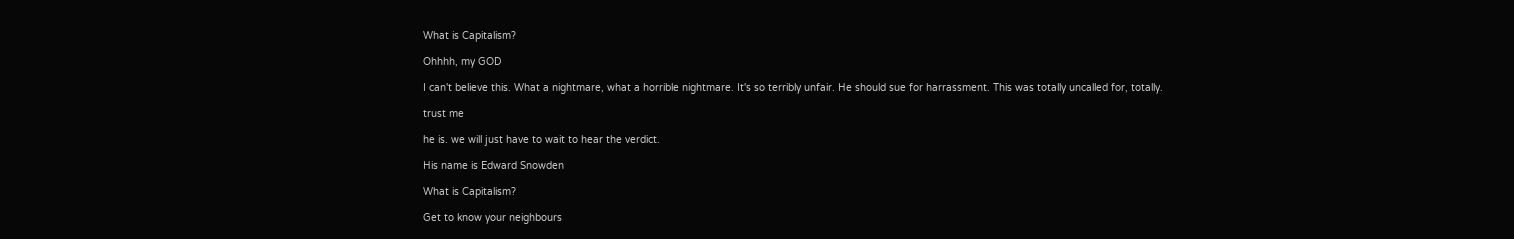What is Capitalism?

Ohhhh, my GOD

I can't believe this. What a nightmare, what a horrible nightmare. It's so terribly unfair. He should sue for harrassment. This was totally uncalled for, totally.

trust me

he is. we will just have to wait to hear the verdict.

His name is Edward Snowden

What is Capitalism?

Get to know your neighbours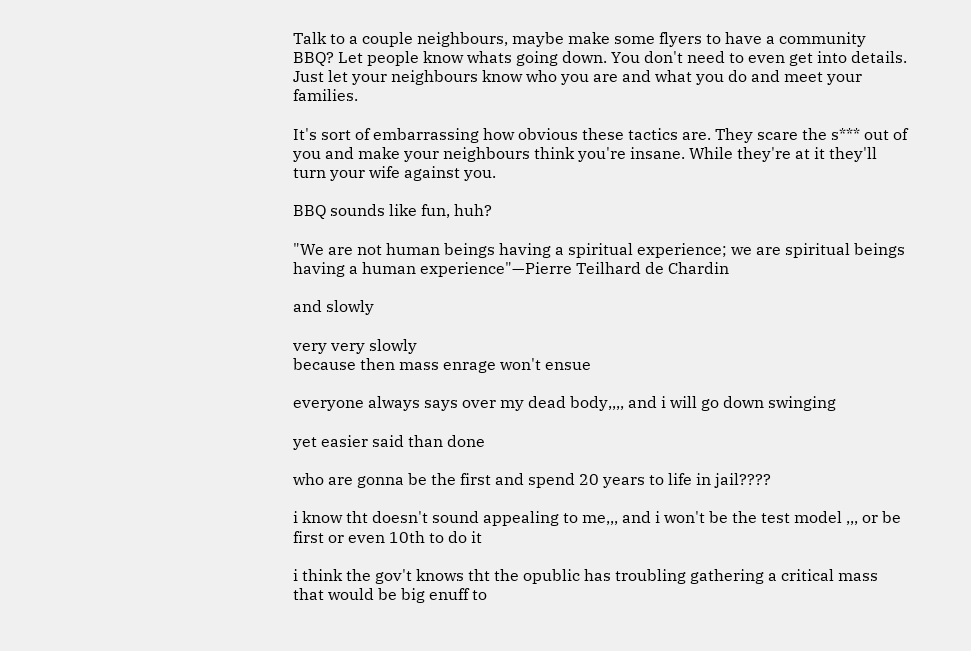Talk to a couple neighbours, maybe make some flyers to have a community BBQ? Let people know whats going down. You don't need to even get into details. Just let your neighbours know who you are and what you do and meet your families.

It's sort of embarrassing how obvious these tactics are. They scare the s*** out of you and make your neighbours think you're insane. While they're at it they'll turn your wife against you.

BBQ sounds like fun, huh?

"We are not human beings having a spiritual experience; we are spiritual beings having a human experience"—Pierre Teilhard de Chardin

and slowly

very very slowly
because then mass enrage won't ensue

everyone always says over my dead body,,,, and i will go down swinging

yet easier said than done

who are gonna be the first and spend 20 years to life in jail????

i know tht doesn't sound appealing to me,,, and i won't be the test model ,,, or be first or even 10th to do it

i think the gov't knows tht the opublic has troubling gathering a critical mass that would be big enuff to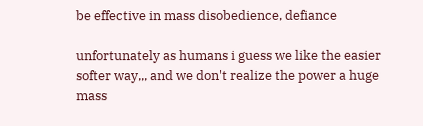be effective in mass disobedience, defiance

unfortunately as humans i guess we like the easier softer way,,, and we don't realize the power a huge mass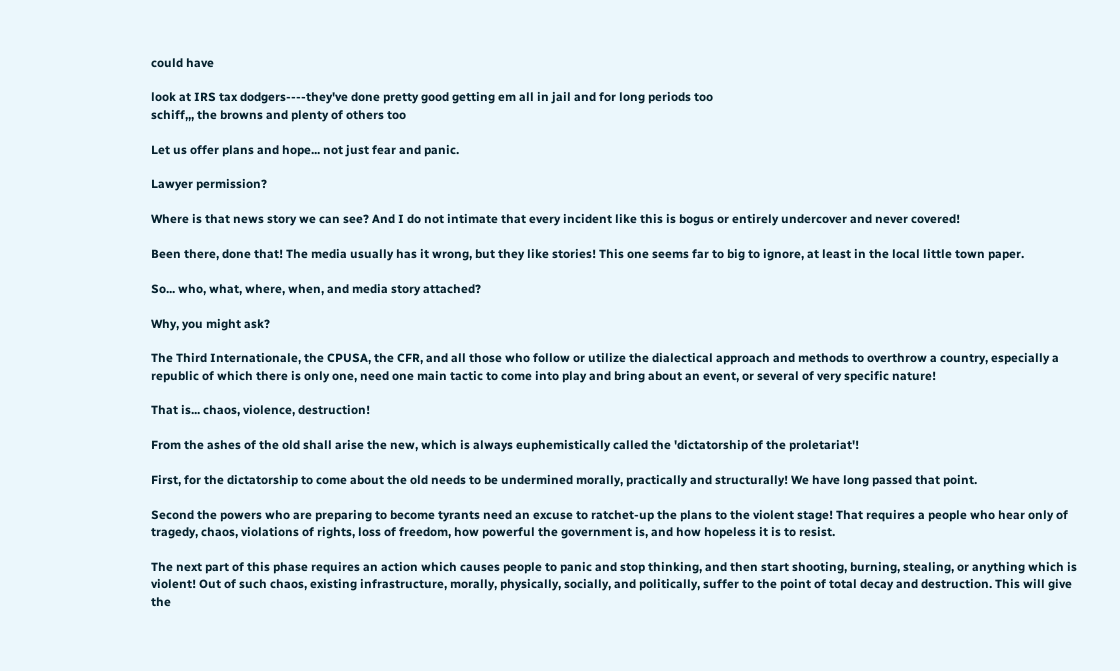could have

look at IRS tax dodgers----they've done pretty good getting em all in jail and for long periods too
schiff,,, the browns and plenty of others too

Let us offer plans and hope... not just fear and panic.

Lawyer permission?

Where is that news story we can see? And I do not intimate that every incident like this is bogus or entirely undercover and never covered!

Been there, done that! The media usually has it wrong, but they like stories! This one seems far to big to ignore, at least in the local little town paper.

So... who, what, where, when, and media story attached?

Why, you might ask?

The Third Internationale, the CPUSA, the CFR, and all those who follow or utilize the dialectical approach and methods to overthrow a country, especially a republic of which there is only one, need one main tactic to come into play and bring about an event, or several of very specific nature!

That is... chaos, violence, destruction!

From the ashes of the old shall arise the new, which is always euphemistically called the 'dictatorship of the proletariat'!

First, for the dictatorship to come about the old needs to be undermined morally, practically and structurally! We have long passed that point.

Second the powers who are preparing to become tyrants need an excuse to ratchet-up the plans to the violent stage! That requires a people who hear only of tragedy, chaos, violations of rights, loss of freedom, how powerful the government is, and how hopeless it is to resist.

The next part of this phase requires an action which causes people to panic and stop thinking, and then start shooting, burning, stealing, or anything which is violent! Out of such chaos, existing infrastructure, morally, physically, socially, and politically, suffer to the point of total decay and destruction. This will give the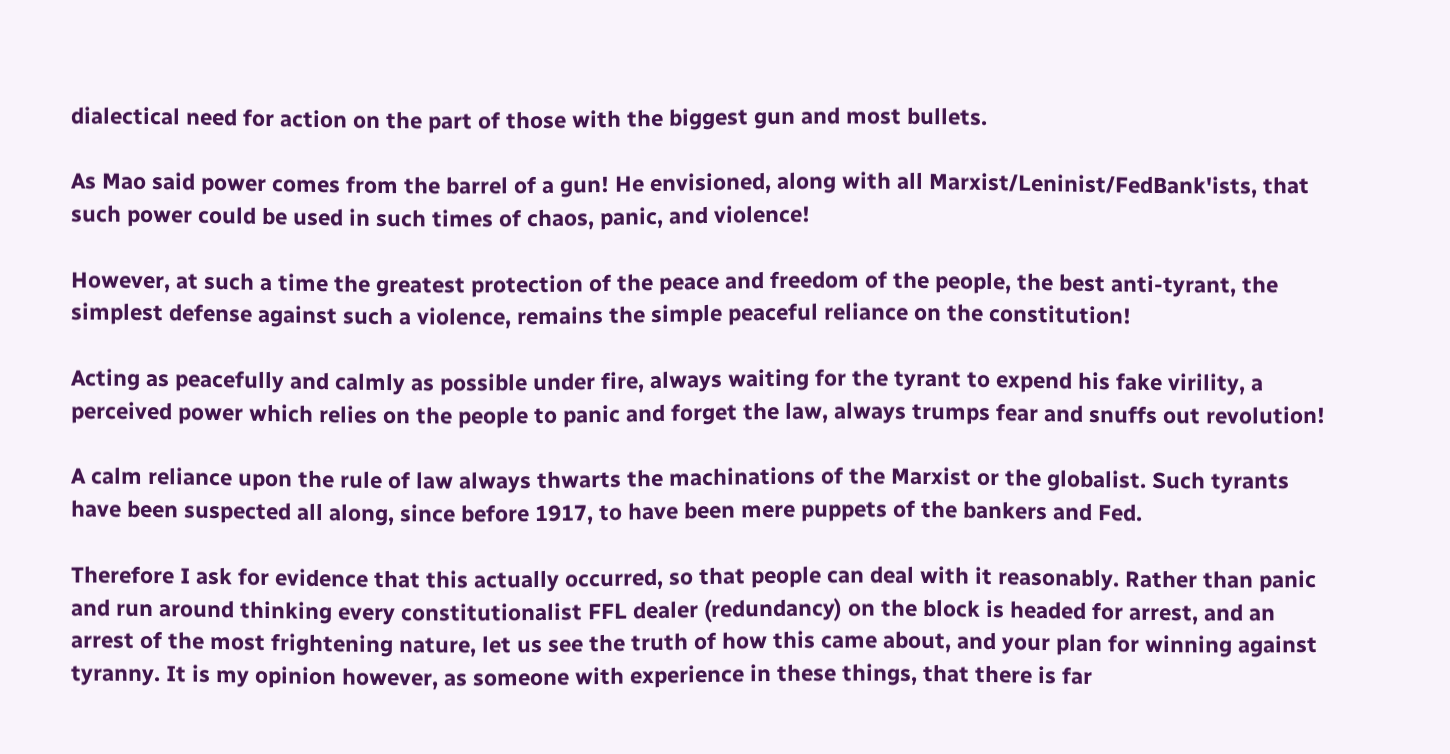dialectical need for action on the part of those with the biggest gun and most bullets.

As Mao said power comes from the barrel of a gun! He envisioned, along with all Marxist/Leninist/FedBank'ists, that such power could be used in such times of chaos, panic, and violence!

However, at such a time the greatest protection of the peace and freedom of the people, the best anti-tyrant, the simplest defense against such a violence, remains the simple peaceful reliance on the constitution!

Acting as peacefully and calmly as possible under fire, always waiting for the tyrant to expend his fake virility, a perceived power which relies on the people to panic and forget the law, always trumps fear and snuffs out revolution!

A calm reliance upon the rule of law always thwarts the machinations of the Marxist or the globalist. Such tyrants have been suspected all along, since before 1917, to have been mere puppets of the bankers and Fed.

Therefore I ask for evidence that this actually occurred, so that people can deal with it reasonably. Rather than panic and run around thinking every constitutionalist FFL dealer (redundancy) on the block is headed for arrest, and an arrest of the most frightening nature, let us see the truth of how this came about, and your plan for winning against tyranny. It is my opinion however, as someone with experience in these things, that there is far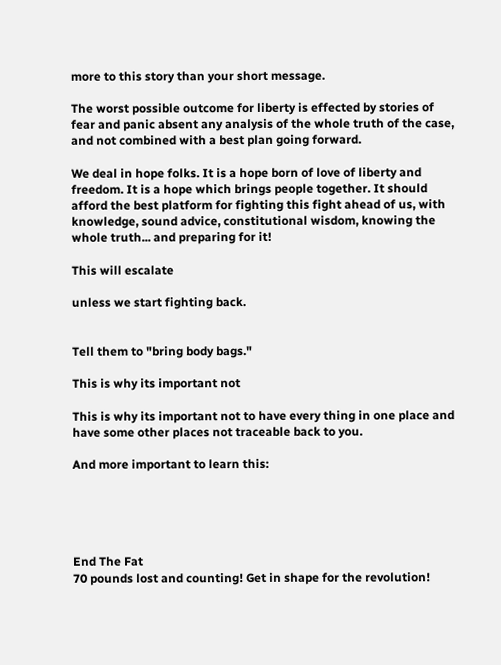more to this story than your short message.

The worst possible outcome for liberty is effected by stories of fear and panic absent any analysis of the whole truth of the case, and not combined with a best plan going forward.

We deal in hope folks. It is a hope born of love of liberty and freedom. It is a hope which brings people together. It should afford the best platform for fighting this fight ahead of us, with knowledge, sound advice, constitutional wisdom, knowing the whole truth... and preparing for it!

This will escalate

unless we start fighting back.


Tell them to "bring body bags."

This is why its important not

This is why its important not to have every thing in one place and have some other places not traceable back to you.

And more important to learn this:





End The Fat
70 pounds lost and counting! Get in shape for the revolution!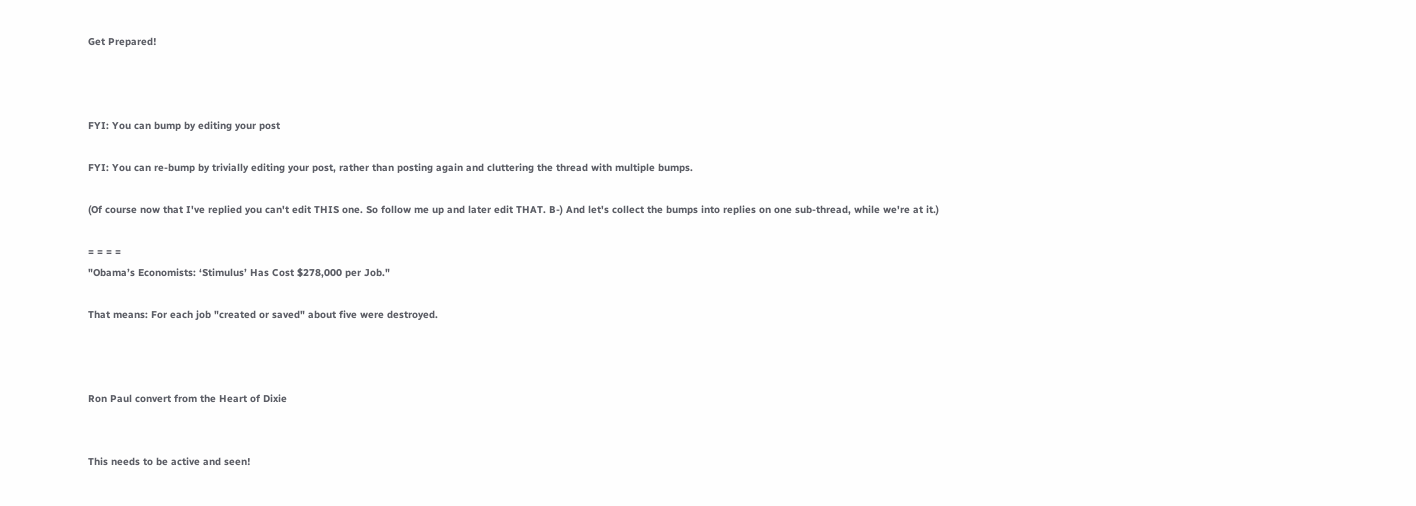Get Prepared!



FYI: You can bump by editing your post

FYI: You can re-bump by trivially editing your post, rather than posting again and cluttering the thread with multiple bumps.

(Of course now that I've replied you can't edit THIS one. So follow me up and later edit THAT. B-) And let's collect the bumps into replies on one sub-thread, while we're at it.)

= = = =
"Obama’s Economists: ‘Stimulus’ Has Cost $278,000 per Job."

That means: For each job "created or saved" about five were destroyed.



Ron Paul convert from the Heart of Dixie


This needs to be active and seen!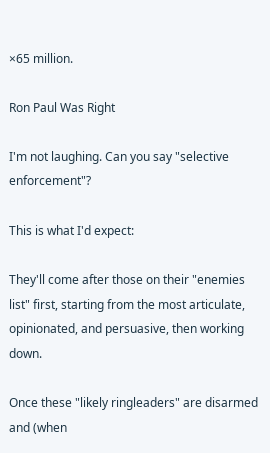×65 million.

Ron Paul Was Right

I'm not laughing. Can you say "selective enforcement"?

This is what I'd expect:

They'll come after those on their "enemies list" first, starting from the most articulate, opinionated, and persuasive, then working down.

Once these "likely ringleaders" are disarmed and (when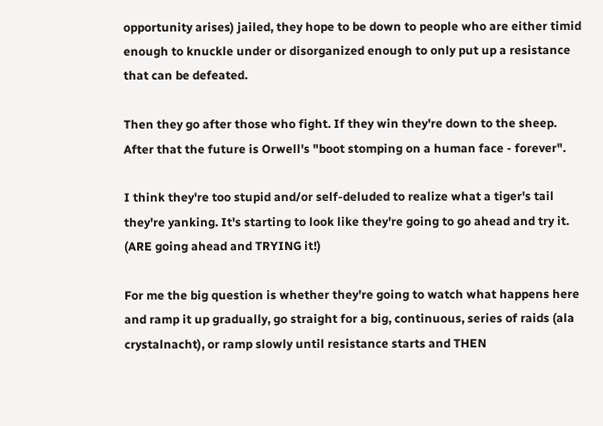opportunity arises) jailed, they hope to be down to people who are either timid enough to knuckle under or disorganized enough to only put up a resistance that can be defeated.

Then they go after those who fight. If they win they're down to the sheep. After that the future is Orwell's "boot stomping on a human face - forever".

I think they're too stupid and/or self-deluded to realize what a tiger's tail they're yanking. It's starting to look like they're going to go ahead and try it. (ARE going ahead and TRYING it!)

For me the big question is whether they're going to watch what happens here and ramp it up gradually, go straight for a big, continuous, series of raids (ala crystalnacht), or ramp slowly until resistance starts and THEN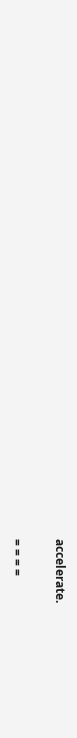accelerate.

= = = =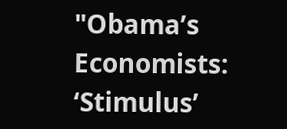"Obama’s Economists: ‘Stimulus’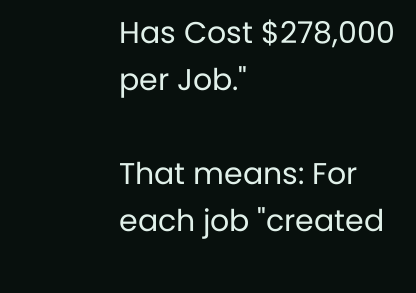Has Cost $278,000 per Job."

That means: For each job "created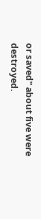or saved" about five were destroyed.